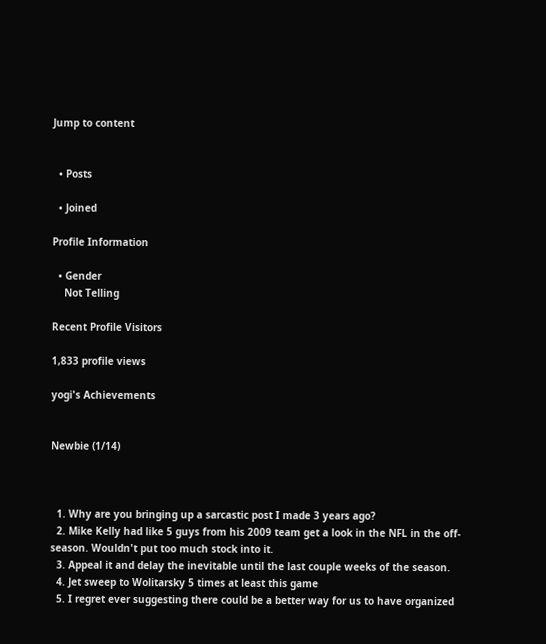Jump to content


  • Posts

  • Joined

Profile Information

  • Gender
    Not Telling

Recent Profile Visitors

1,833 profile views

yogi's Achievements


Newbie (1/14)



  1. Why are you bringing up a sarcastic post I made 3 years ago?
  2. Mike Kelly had like 5 guys from his 2009 team get a look in the NFL in the off-season. Wouldn't put too much stock into it.
  3. Appeal it and delay the inevitable until the last couple weeks of the season.
  4. Jet sweep to Wolitarsky 5 times at least this game
  5. I regret ever suggesting there could be a better way for us to have organized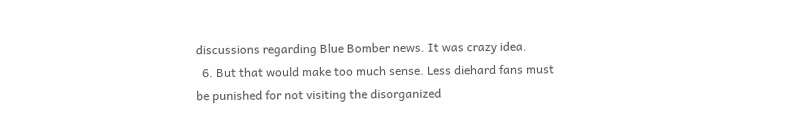discussions regarding Blue Bomber news. It was crazy idea.
  6. But that would make too much sense. Less diehard fans must be punished for not visiting the disorganized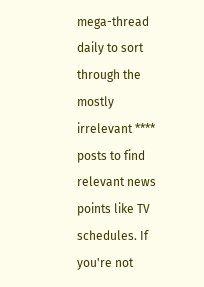mega-thread daily to sort through the mostly irrelevant **** posts to find relevant news points like TV schedules. If you're not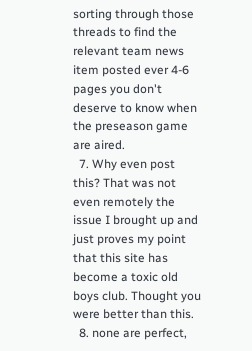sorting through those threads to find the relevant team news item posted ever 4-6 pages you don't deserve to know when the preseason game are aired.
  7. Why even post this? That was not even remotely the issue I brought up and just proves my point that this site has become a toxic old boys club. Thought you were better than this.
  8. none are perfect,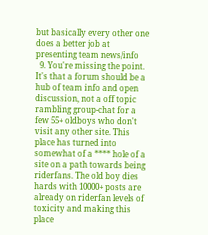but basically every other one does a better job at presenting team news/info
  9. You're missing the point. It's that a forum should be a hub of team info and open discussion, not a off topic rambling group-chat for a few 55+ oldboys who don't visit any other site. This place has turned into somewhat of a **** hole of a site on a path towards being riderfans. The old boy dies hards with 10000+ posts are already on riderfan levels of toxicity and making this place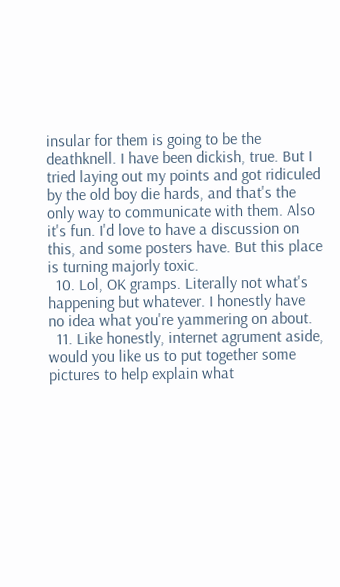insular for them is going to be the deathknell. I have been dickish, true. But I tried laying out my points and got ridiculed by the old boy die hards, and that's the only way to communicate with them. Also it's fun. I'd love to have a discussion on this, and some posters have. But this place is turning majorly toxic.
  10. Lol, OK gramps. Literally not what's happening but whatever. I honestly have no idea what you're yammering on about.
  11. Like honestly, internet agrument aside, would you like us to put together some pictures to help explain what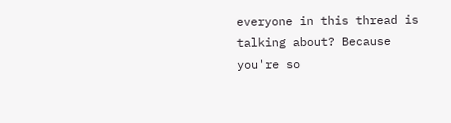everyone in this thread is talking about? Because you're so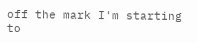off the mark I'm starting to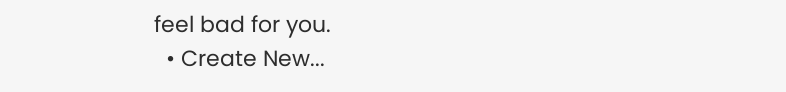feel bad for you.
  • Create New...